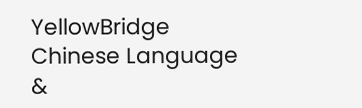YellowBridge Chinese Language &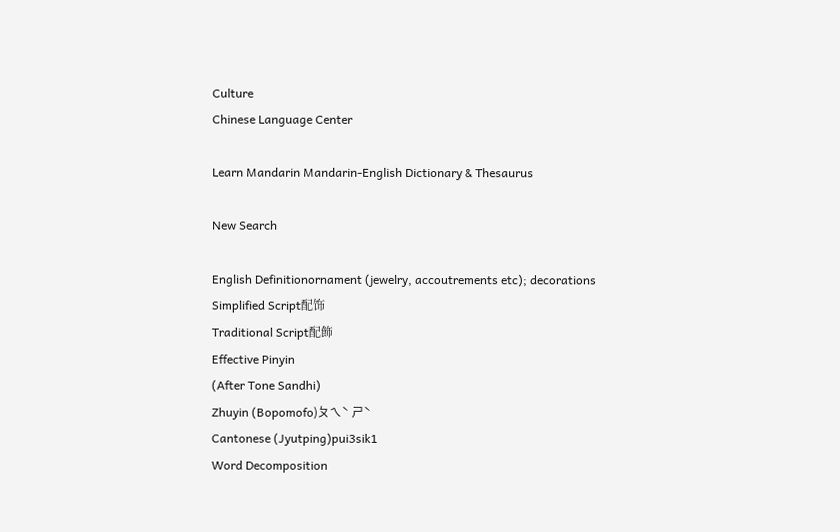Culture
Chinese Language Center

Learn Mandarin Mandarin-English Dictionary & Thesaurus

New Search

English Definitionornament (jewelry, accoutrements etc); decorations
Simplified Script配饰
Traditional Script配飾
Effective Pinyin
(After Tone Sandhi)
Zhuyin (Bopomofo)ㄆㄟˋ ㄕˋ
Cantonese (Jyutping)pui3sik1
Word Decomposition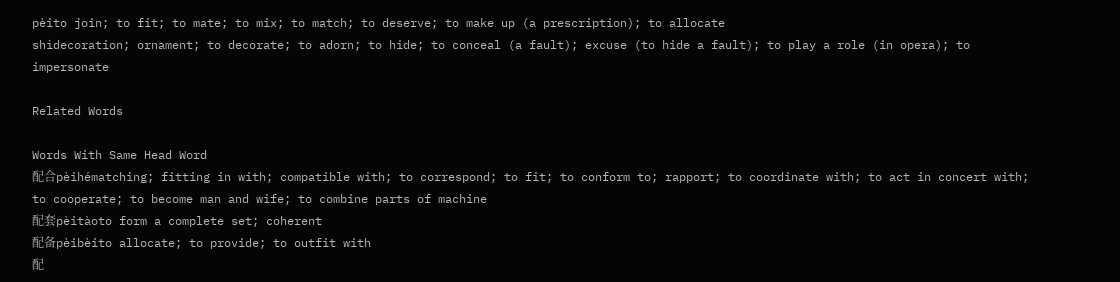pèito join; to fit; to mate; to mix; to match; to deserve; to make up (a prescription); to allocate
shìdecoration; ornament; to decorate; to adorn; to hide; to conceal (a fault); excuse (to hide a fault); to play a role (in opera); to impersonate

Related Words

Words With Same Head Word
配合pèihématching; fitting in with; compatible with; to correspond; to fit; to conform to; rapport; to coordinate with; to act in concert with; to cooperate; to become man and wife; to combine parts of machine
配套pèitàoto form a complete set; coherent
配备pèibèito allocate; to provide; to outfit with
配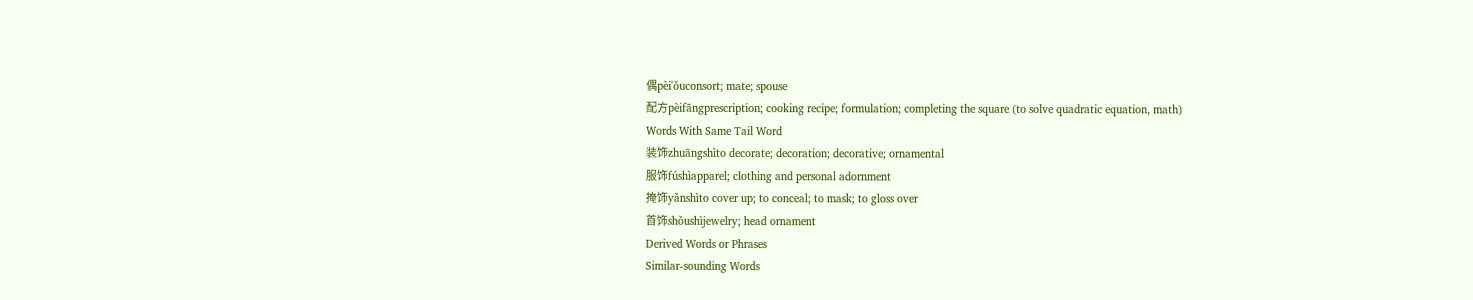偶pèi'ǒuconsort; mate; spouse
配方pèifāngprescription; cooking recipe; formulation; completing the square (to solve quadratic equation, math)
Words With Same Tail Word
装饰zhuāngshìto decorate; decoration; decorative; ornamental
服饰fúshìapparel; clothing and personal adornment
掩饰yǎnshìto cover up; to conceal; to mask; to gloss over
首饰shǒushìjewelry; head ornament
Derived Words or Phrases
Similar-sounding Words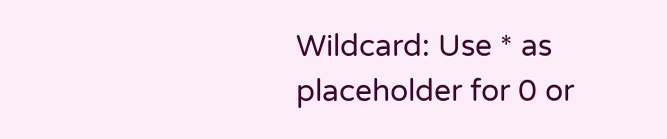Wildcard: Use * as placeholder for 0 or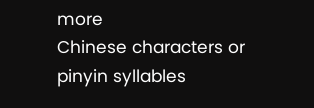more
Chinese characters or pinyin syllables